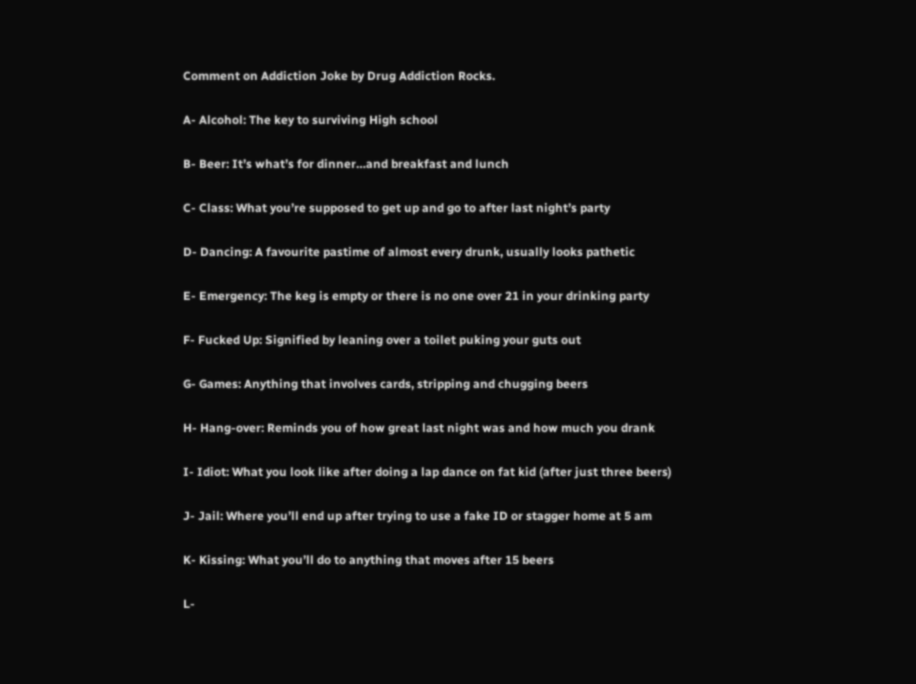Comment on Addiction Joke by Drug Addiction Rocks.

A- Alcohol: The key to surviving High school

B- Beer: It’s what’s for dinner…and breakfast and lunch

C- Class: What you’re supposed to get up and go to after last night’s party

D- Dancing: A favourite pastime of almost every drunk, usually looks pathetic

E- Emergency: The keg is empty or there is no one over 21 in your drinking party

F- Fucked Up: Signified by leaning over a toilet puking your guts out

G- Games: Anything that involves cards, stripping and chugging beers

H- Hang-over: Reminds you of how great last night was and how much you drank

I- Idiot: What you look like after doing a lap dance on fat kid (after just three beers)

J- Jail: Where you’ll end up after trying to use a fake ID or stagger home at 5 am

K- Kissing: What you’ll do to anything that moves after 15 beers

L-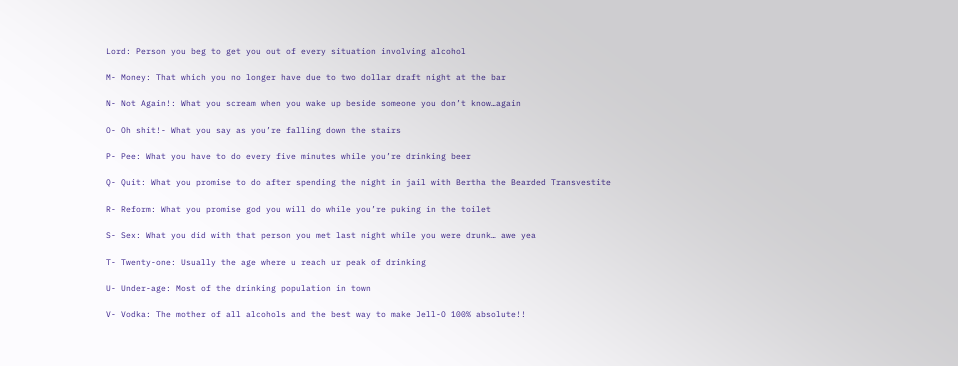Lord: Person you beg to get you out of every situation involving alcohol

M- Money: That which you no longer have due to two dollar draft night at the bar

N- Not Again!: What you scream when you wake up beside someone you don’t know…again

O- Oh shit!- What you say as you’re falling down the stairs

P- Pee: What you have to do every five minutes while you’re drinking beer

Q- Quit: What you promise to do after spending the night in jail with Bertha the Bearded Transvestite

R- Reform: What you promise god you will do while you’re puking in the toilet

S- Sex: What you did with that person you met last night while you were drunk… awe yea

T- Twenty-one: Usually the age where u reach ur peak of drinking

U- Under-age: Most of the drinking population in town

V- Vodka: The mother of all alcohols and the best way to make Jell-O 100% absolute!!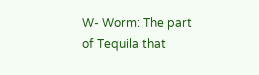W- Worm: The part of Tequila that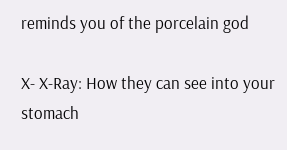reminds you of the porcelain god

X- X-Ray: How they can see into your stomach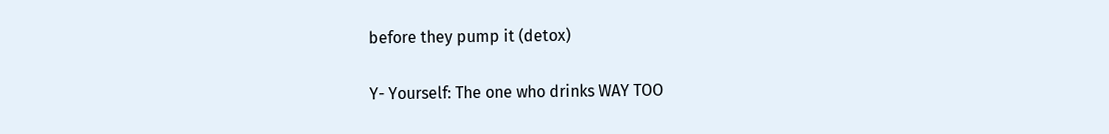before they pump it (detox)

Y- Yourself: The one who drinks WAY TOO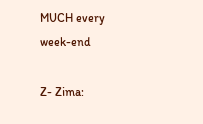MUCH every week-end

Z- Zima: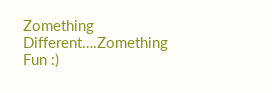Zomething Different….Zomething Fun :)